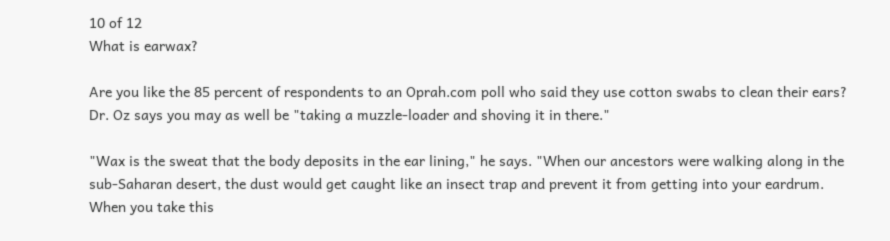10 of 12
What is earwax?

Are you like the 85 percent of respondents to an Oprah.com poll who said they use cotton swabs to clean their ears? Dr. Oz says you may as well be "taking a muzzle-loader and shoving it in there."

"Wax is the sweat that the body deposits in the ear lining," he says. "When our ancestors were walking along in the sub-Saharan desert, the dust would get caught like an insect trap and prevent it from getting into your eardrum. When you take this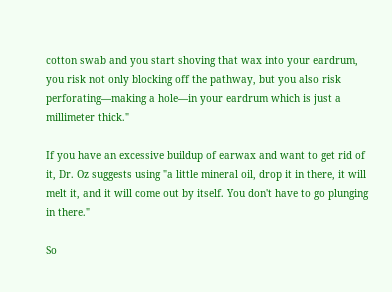cotton swab and you start shoving that wax into your eardrum, you risk not only blocking off the pathway, but you also risk perforating—making a hole—in your eardrum which is just a millimeter thick."

If you have an excessive buildup of earwax and want to get rid of it, Dr. Oz suggests using "a little mineral oil, drop it in there, it will melt it, and it will come out by itself. You don't have to go plunging in there."

So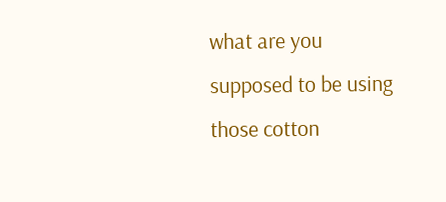what are you supposed to be using those cotton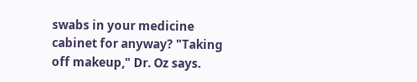swabs in your medicine cabinet for anyway? "Taking off makeup," Dr. Oz says.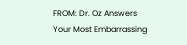FROM: Dr. Oz Answers Your Most Embarrassing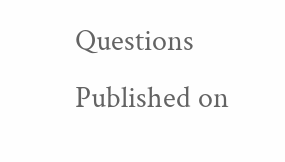Questions
Published on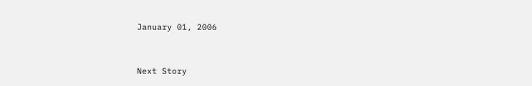January 01, 2006


Next Story